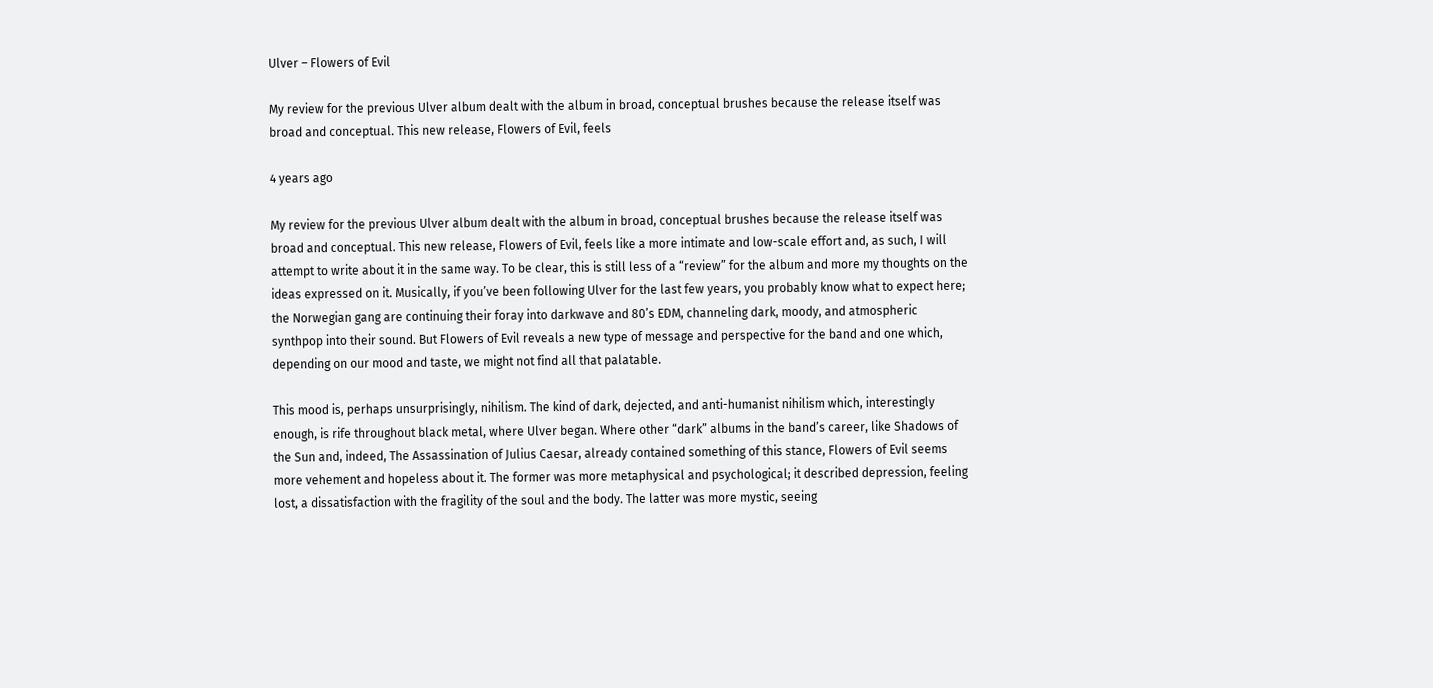Ulver – Flowers of Evil

My review for the previous Ulver album dealt with the album in broad, conceptual brushes because the release itself was broad and conceptual. This new release, Flowers of Evil, feels

4 years ago

My review for the previous Ulver album dealt with the album in broad, conceptual brushes because the release itself was broad and conceptual. This new release, Flowers of Evil, feels like a more intimate and low-scale effort and, as such, I will attempt to write about it in the same way. To be clear, this is still less of a “review” for the album and more my thoughts on the ideas expressed on it. Musically, if you’ve been following Ulver for the last few years, you probably know what to expect here; the Norwegian gang are continuing their foray into darkwave and 80’s EDM, channeling dark, moody, and atmospheric synthpop into their sound. But Flowers of Evil reveals a new type of message and perspective for the band and one which, depending on our mood and taste, we might not find all that palatable.

This mood is, perhaps unsurprisingly, nihilism. The kind of dark, dejected, and anti-humanist nihilism which, interestingly enough, is rife throughout black metal, where Ulver began. Where other “dark” albums in the band’s career, like Shadows of the Sun and, indeed, The Assassination of Julius Caesar, already contained something of this stance, Flowers of Evil seems more vehement and hopeless about it. The former was more metaphysical and psychological; it described depression, feeling lost, a dissatisfaction with the fragility of the soul and the body. The latter was more mystic, seeing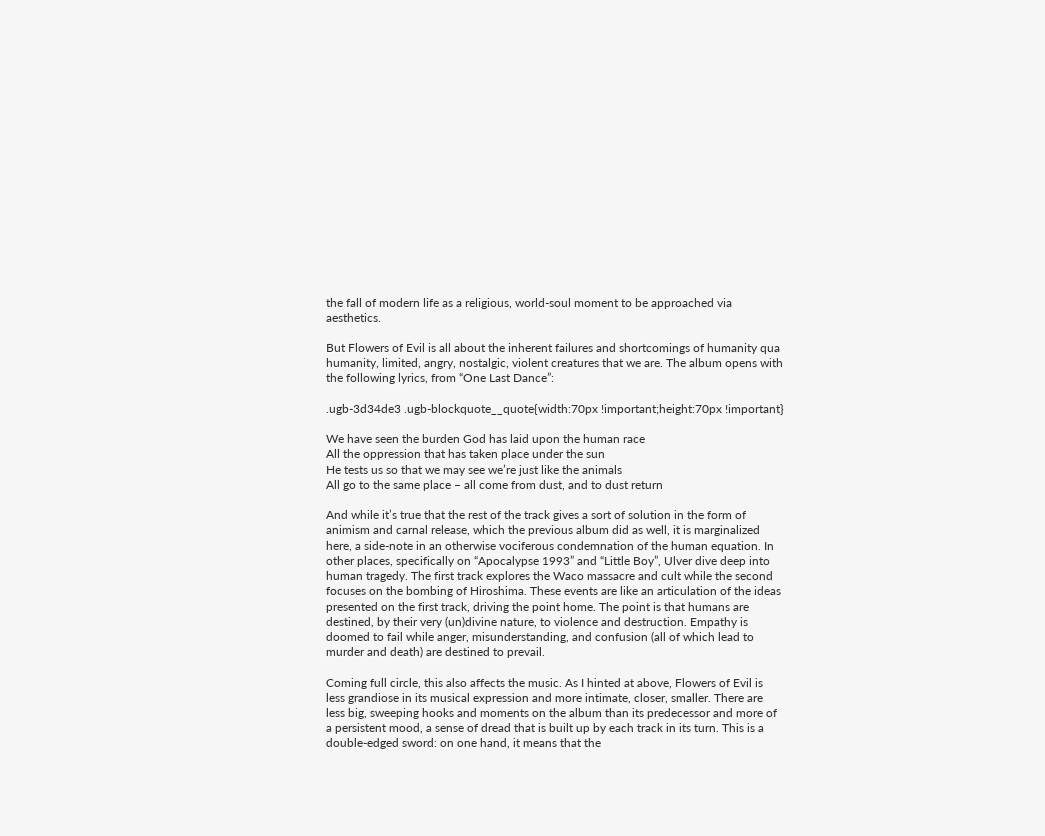the fall of modern life as a religious, world-soul moment to be approached via aesthetics.

But Flowers of Evil is all about the inherent failures and shortcomings of humanity qua humanity, limited, angry, nostalgic, violent creatures that we are. The album opens with the following lyrics, from “One Last Dance”:

.ugb-3d34de3 .ugb-blockquote__quote{width:70px !important;height:70px !important}

We have seen the burden God has laid upon the human race
All the oppression that has taken place under the sun
He tests us so that we may see we’re just like the animals
All go to the same place – all come from dust, and to dust return

And while it’s true that the rest of the track gives a sort of solution in the form of animism and carnal release, which the previous album did as well, it is marginalized here, a side-note in an otherwise vociferous condemnation of the human equation. In other places, specifically on “Apocalypse 1993” and “Little Boy”, Ulver dive deep into human tragedy. The first track explores the Waco massacre and cult while the second focuses on the bombing of Hiroshima. These events are like an articulation of the ideas presented on the first track, driving the point home. The point is that humans are destined, by their very (un)divine nature, to violence and destruction. Empathy is doomed to fail while anger, misunderstanding, and confusion (all of which lead to murder and death) are destined to prevail.

Coming full circle, this also affects the music. As I hinted at above, Flowers of Evil is less grandiose in its musical expression and more intimate, closer, smaller. There are less big, sweeping hooks and moments on the album than its predecessor and more of a persistent mood, a sense of dread that is built up by each track in its turn. This is a double-edged sword: on one hand, it means that the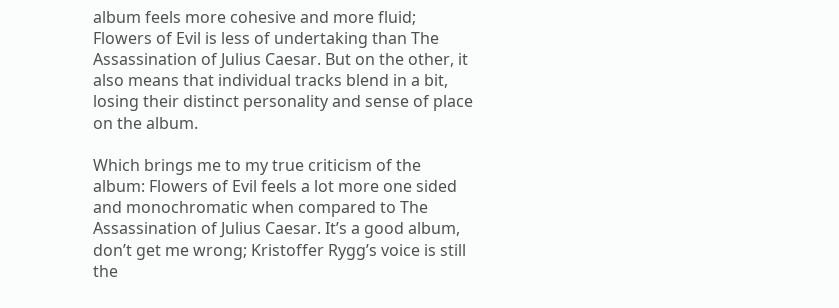album feels more cohesive and more fluid; Flowers of Evil is less of undertaking than The Assassination of Julius Caesar. But on the other, it also means that individual tracks blend in a bit, losing their distinct personality and sense of place on the album.

Which brings me to my true criticism of the album: Flowers of Evil feels a lot more one sided and monochromatic when compared to The Assassination of Julius Caesar. It’s a good album, don’t get me wrong; Kristoffer Rygg’s voice is still the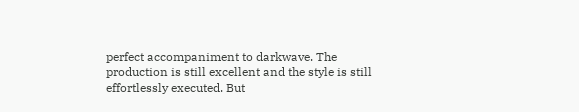perfect accompaniment to darkwave. The production is still excellent and the style is still effortlessly executed. But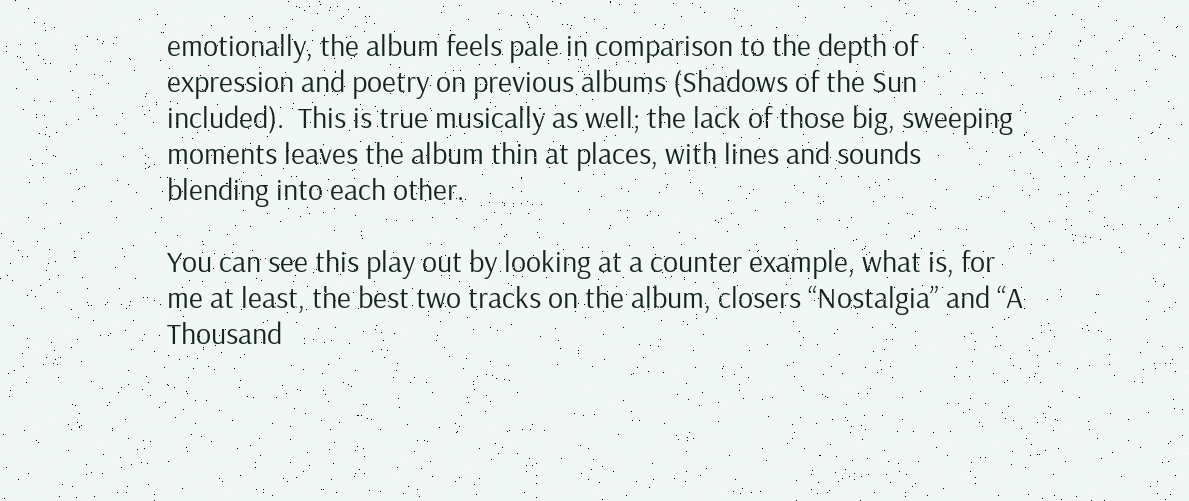emotionally, the album feels pale in comparison to the depth of expression and poetry on previous albums (Shadows of the Sun included).  This is true musically as well; the lack of those big, sweeping moments leaves the album thin at places, with lines and sounds blending into each other.

You can see this play out by looking at a counter example, what is, for me at least, the best two tracks on the album, closers “Nostalgia” and “A Thousand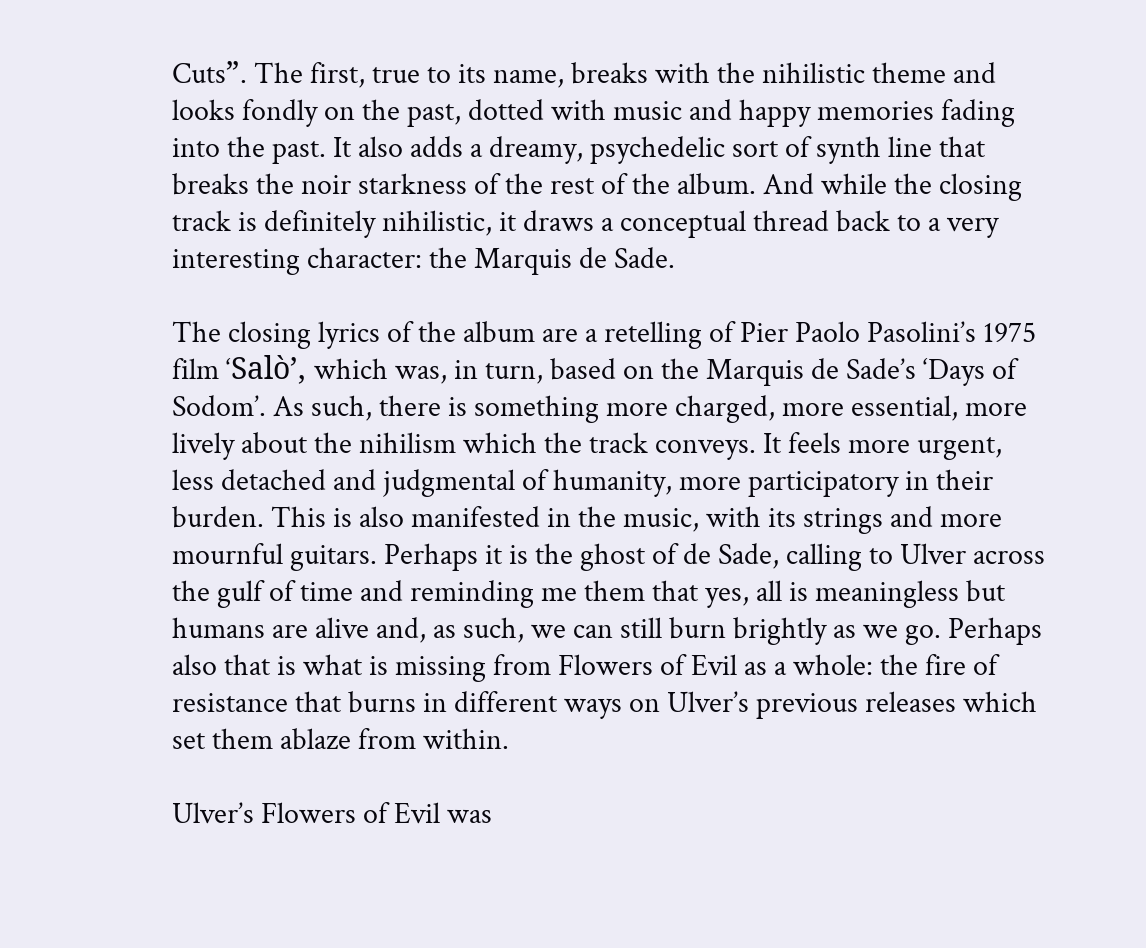Cuts”. The first, true to its name, breaks with the nihilistic theme and looks fondly on the past, dotted with music and happy memories fading into the past. It also adds a dreamy, psychedelic sort of synth line that breaks the noir starkness of the rest of the album. And while the closing track is definitely nihilistic, it draws a conceptual thread back to a very interesting character: the Marquis de Sade.

The closing lyrics of the album are a retelling of Pier Paolo Pasolini’s 1975 film ‘Salò’, which was, in turn, based on the Marquis de Sade’s ‘Days of Sodom’. As such, there is something more charged, more essential, more lively about the nihilism which the track conveys. It feels more urgent, less detached and judgmental of humanity, more participatory in their burden. This is also manifested in the music, with its strings and more mournful guitars. Perhaps it is the ghost of de Sade, calling to Ulver across the gulf of time and reminding me them that yes, all is meaningless but humans are alive and, as such, we can still burn brightly as we go. Perhaps also that is what is missing from Flowers of Evil as a whole: the fire of resistance that burns in different ways on Ulver’s previous releases which set them ablaze from within.

Ulver’s Flowers of Evil was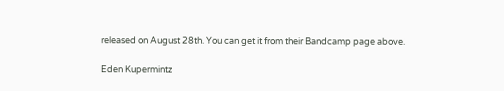released on August 28th. You can get it from their Bandcamp page above.

Eden Kupermintz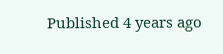Published 4 years ago